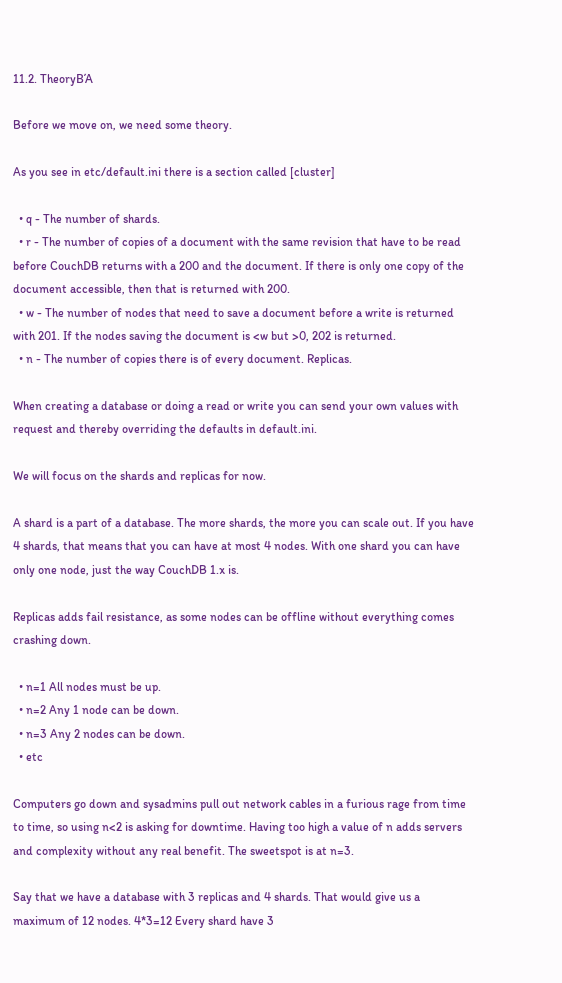11.2. TheoryΒΆ

Before we move on, we need some theory.

As you see in etc/default.ini there is a section called [cluster]

  • q - The number of shards.
  • r - The number of copies of a document with the same revision that have to be read before CouchDB returns with a 200 and the document. If there is only one copy of the document accessible, then that is returned with 200.
  • w - The number of nodes that need to save a document before a write is returned with 201. If the nodes saving the document is <w but >0, 202 is returned.
  • n - The number of copies there is of every document. Replicas.

When creating a database or doing a read or write you can send your own values with request and thereby overriding the defaults in default.ini.

We will focus on the shards and replicas for now.

A shard is a part of a database. The more shards, the more you can scale out. If you have 4 shards, that means that you can have at most 4 nodes. With one shard you can have only one node, just the way CouchDB 1.x is.

Replicas adds fail resistance, as some nodes can be offline without everything comes crashing down.

  • n=1 All nodes must be up.
  • n=2 Any 1 node can be down.
  • n=3 Any 2 nodes can be down.
  • etc

Computers go down and sysadmins pull out network cables in a furious rage from time to time, so using n<2 is asking for downtime. Having too high a value of n adds servers and complexity without any real benefit. The sweetspot is at n=3.

Say that we have a database with 3 replicas and 4 shards. That would give us a maximum of 12 nodes. 4*3=12 Every shard have 3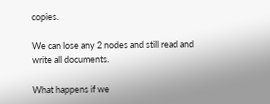copies.

We can lose any 2 nodes and still read and write all documents.

What happens if we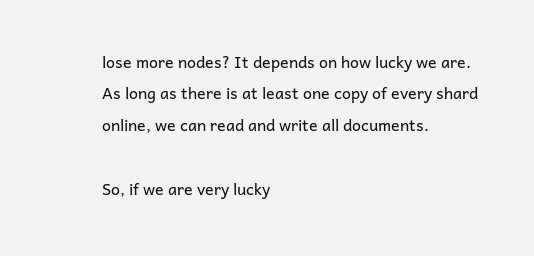lose more nodes? It depends on how lucky we are. As long as there is at least one copy of every shard online, we can read and write all documents.

So, if we are very lucky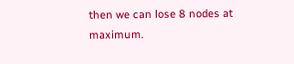then we can lose 8 nodes at maximum.